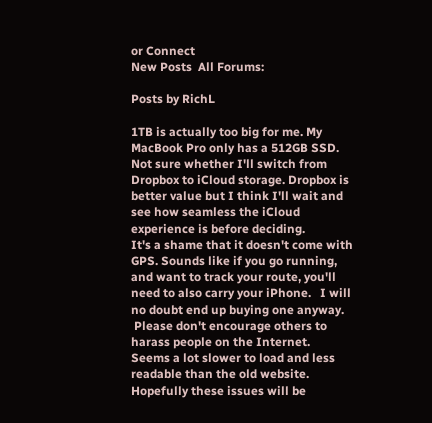or Connect
New Posts  All Forums:

Posts by RichL

1TB is actually too big for me. My MacBook Pro only has a 512GB SSD.    Not sure whether I'll switch from Dropbox to iCloud storage. Dropbox is better value but I think I'll wait and see how seamless the iCloud experience is before deciding.
It's a shame that it doesn't come with GPS. Sounds like if you go running, and want to track your route, you'll need to also carry your iPhone.   I will no doubt end up buying one anyway.
 Please don't encourage others to harass people on the Internet.
Seems a lot slower to load and less readable than the old website. Hopefully these issues will be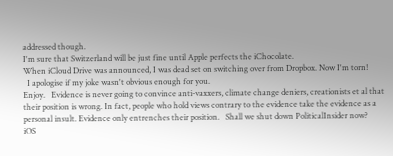addressed though.
I'm sure that Switzerland will be just fine until Apple perfects the iChocolate.
When iCloud Drive was announced, I was dead set on switching over from Dropbox. Now I'm torn!
  I apologise if my joke wasn't obvious enough for you.
Enjoy.   Evidence is never going to convince anti-vaxxers, climate change deniers, creationists et al that their position is wrong. In fact, people who hold views contrary to the evidence take the evidence as a personal insult. Evidence only entrenches their position.   Shall we shut down PoliticalInsider now?
iOS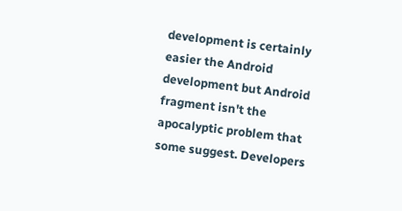development is certainly easier the Android development but Android fragment isn't the apocalyptic problem that some suggest. Developers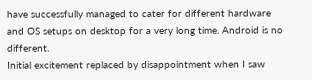have successfully managed to cater for different hardware and OS setups on desktop for a very long time. Android is no different.
Initial excitement replaced by disappointment when I saw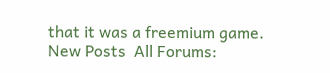that it was a freemium game.
New Posts  All Forums: